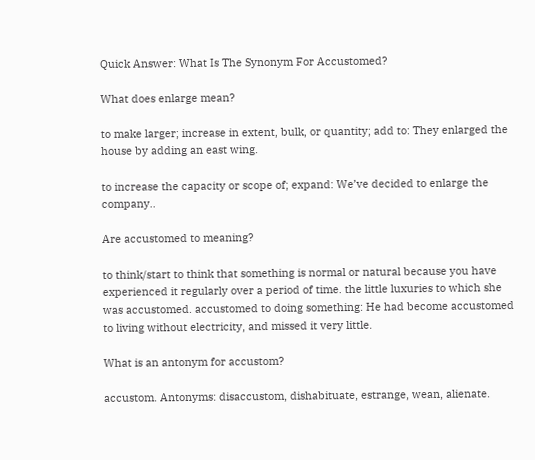Quick Answer: What Is The Synonym For Accustomed?

What does enlarge mean?

to make larger; increase in extent, bulk, or quantity; add to: They enlarged the house by adding an east wing.

to increase the capacity or scope of; expand: We’ve decided to enlarge the company..

Are accustomed to meaning?

to think/start to think that something is normal or natural because you have experienced it regularly over a period of time. the little luxuries to which she was accustomed. accustomed to doing something: He had become accustomed to living without electricity, and missed it very little.

What is an antonym for accustom?

accustom. Antonyms: disaccustom, dishabituate, estrange, wean, alienate.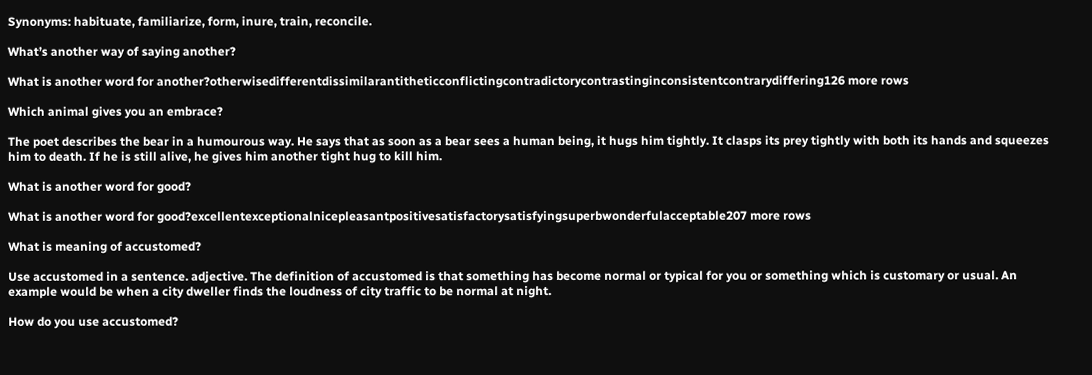Synonyms: habituate, familiarize, form, inure, train, reconcile.

What’s another way of saying another?

What is another word for another?otherwisedifferentdissimilarantitheticconflictingcontradictorycontrastinginconsistentcontrarydiffering126 more rows

Which animal gives you an embrace?

The poet describes the bear in a humourous way. He says that as soon as a bear sees a human being, it hugs him tightly. It clasps its prey tightly with both its hands and squeezes him to death. If he is still alive, he gives him another tight hug to kill him.

What is another word for good?

What is another word for good?excellentexceptionalnicepleasantpositivesatisfactorysatisfyingsuperbwonderfulacceptable207 more rows

What is meaning of accustomed?

Use accustomed in a sentence. adjective. The definition of accustomed is that something has become normal or typical for you or something which is customary or usual. An example would be when a city dweller finds the loudness of city traffic to be normal at night.

How do you use accustomed?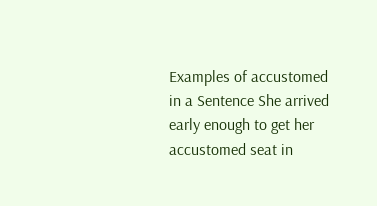Examples of accustomed in a Sentence She arrived early enough to get her accustomed seat in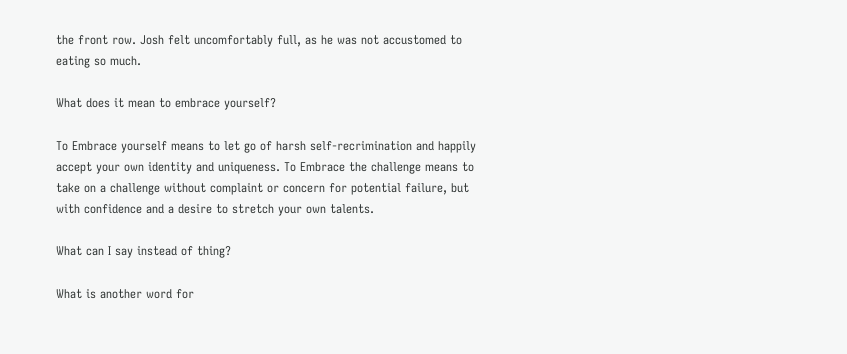the front row. Josh felt uncomfortably full, as he was not accustomed to eating so much.

What does it mean to embrace yourself?

To Embrace yourself means to let go of harsh self-recrimination and happily accept your own identity and uniqueness. To Embrace the challenge means to take on a challenge without complaint or concern for potential failure, but with confidence and a desire to stretch your own talents.

What can I say instead of thing?

What is another word for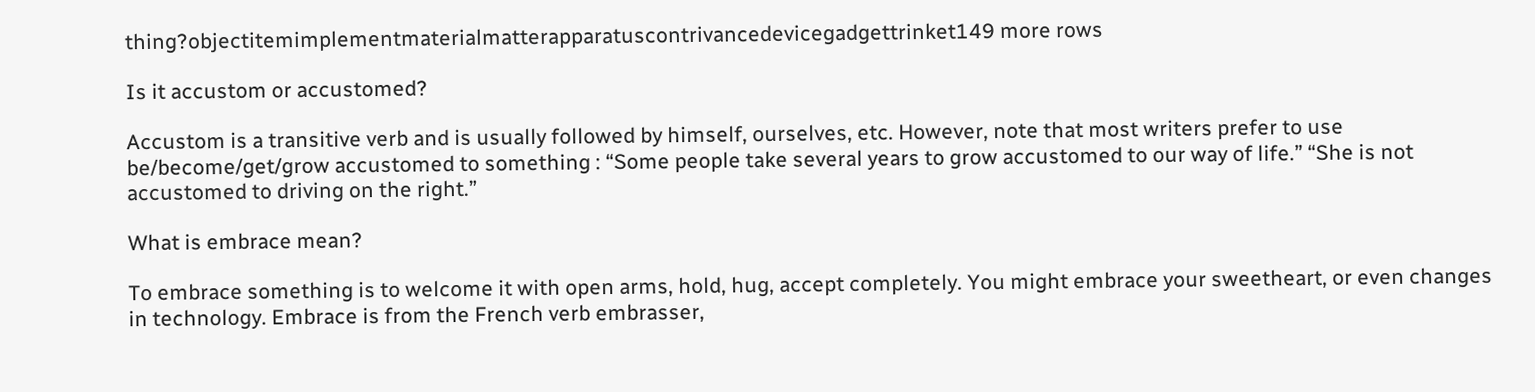thing?objectitemimplementmaterialmatterapparatuscontrivancedevicegadgettrinket149 more rows

Is it accustom or accustomed?

Accustom is a transitive verb and is usually followed by himself, ourselves, etc. However, note that most writers prefer to use be/become/get/grow accustomed to something : “Some people take several years to grow accustomed to our way of life.” “She is not accustomed to driving on the right.”

What is embrace mean?

To embrace something is to welcome it with open arms, hold, hug, accept completely. You might embrace your sweetheart, or even changes in technology. Embrace is from the French verb embrasser,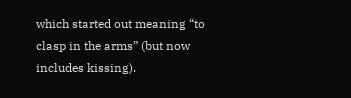which started out meaning “to clasp in the arms” (but now includes kissing).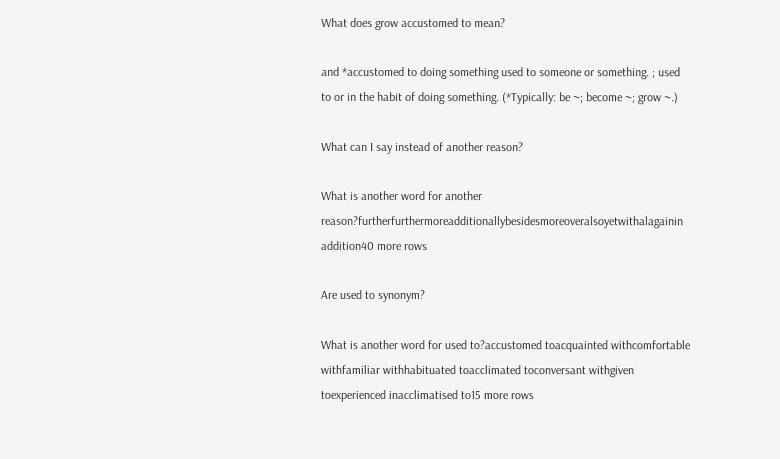What does grow accustomed to mean?

and *accustomed to doing something used to someone or something. ; used to or in the habit of doing something. (*Typically: be ~; become ~; grow ~.)

What can I say instead of another reason?

What is another word for another reason?furtherfurthermoreadditionallybesidesmoreoveralsoyetwithalagainin addition40 more rows

Are used to synonym?

What is another word for used to?accustomed toacquainted withcomfortable withfamiliar withhabituated toacclimated toconversant withgiven toexperienced inacclimatised to15 more rows